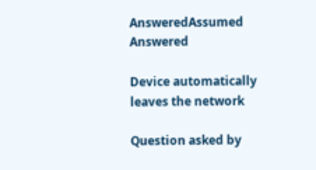AnsweredAssumed Answered

Device automatically leaves the network

Question asked by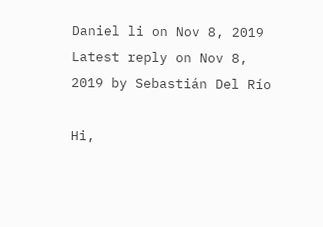Daniel li on Nov 8, 2019
Latest reply on Nov 8, 2019 by Sebastián Del Río

Hi,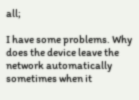all;

I have some problems. Why does the device leave the network automatically sometimes when it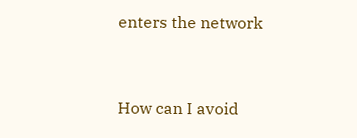enters the network


How can I avoid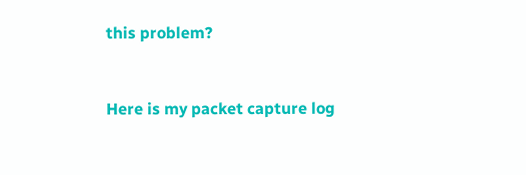this problem?


Here is my packet capture log